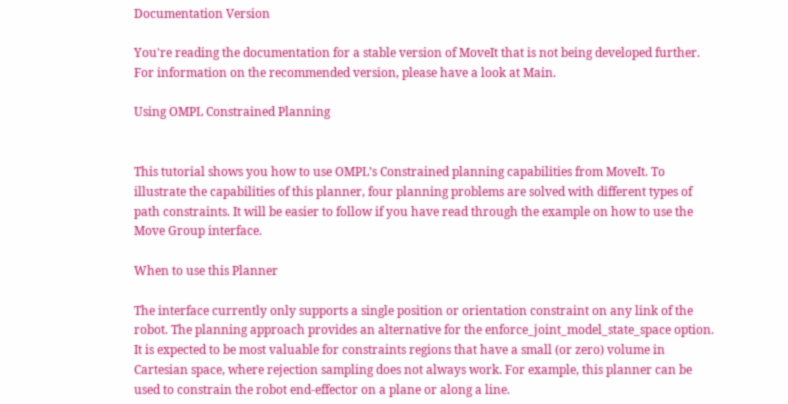Documentation Version

You're reading the documentation for a stable version of MoveIt that is not being developed further. For information on the recommended version, please have a look at Main.

Using OMPL Constrained Planning


This tutorial shows you how to use OMPL’s Constrained planning capabilities from MoveIt. To illustrate the capabilities of this planner, four planning problems are solved with different types of path constraints. It will be easier to follow if you have read through the example on how to use the Move Group interface.

When to use this Planner

The interface currently only supports a single position or orientation constraint on any link of the robot. The planning approach provides an alternative for the enforce_joint_model_state_space option. It is expected to be most valuable for constraints regions that have a small (or zero) volume in Cartesian space, where rejection sampling does not always work. For example, this planner can be used to constrain the robot end-effector on a plane or along a line.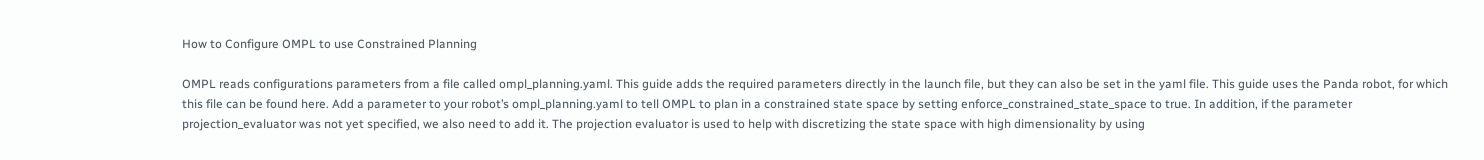How to Configure OMPL to use Constrained Planning

OMPL reads configurations parameters from a file called ompl_planning.yaml. This guide adds the required parameters directly in the launch file, but they can also be set in the yaml file. This guide uses the Panda robot, for which this file can be found here. Add a parameter to your robot’s ompl_planning.yaml to tell OMPL to plan in a constrained state space by setting enforce_constrained_state_space to true. In addition, if the parameter projection_evaluator was not yet specified, we also need to add it. The projection evaluator is used to help with discretizing the state space with high dimensionality by using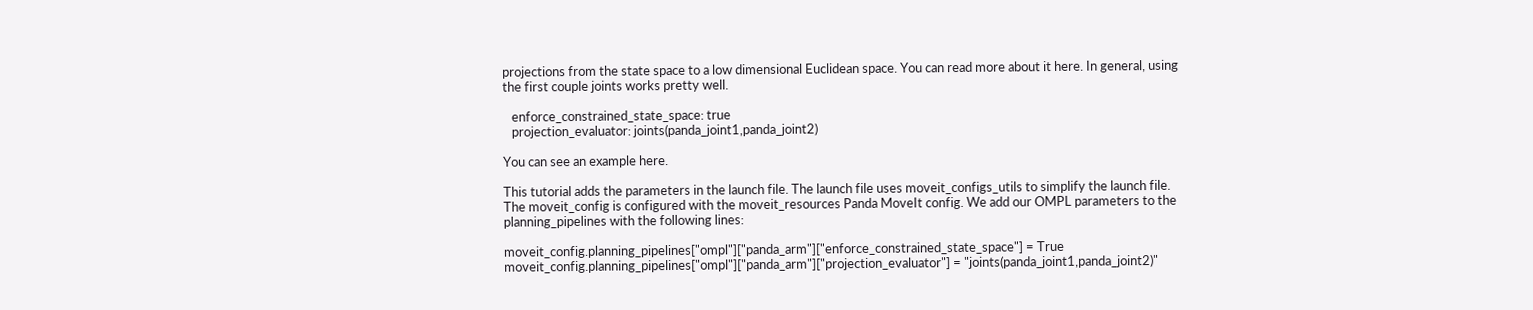projections from the state space to a low dimensional Euclidean space. You can read more about it here. In general, using the first couple joints works pretty well.

   enforce_constrained_state_space: true
   projection_evaluator: joints(panda_joint1,panda_joint2)

You can see an example here.

This tutorial adds the parameters in the launch file. The launch file uses moveit_configs_utils to simplify the launch file. The moveit_config is configured with the moveit_resources Panda MoveIt config. We add our OMPL parameters to the planning_pipelines with the following lines:

moveit_config.planning_pipelines["ompl"]["panda_arm"]["enforce_constrained_state_space"] = True
moveit_config.planning_pipelines["ompl"]["panda_arm"]["projection_evaluator"] = "joints(panda_joint1,panda_joint2)"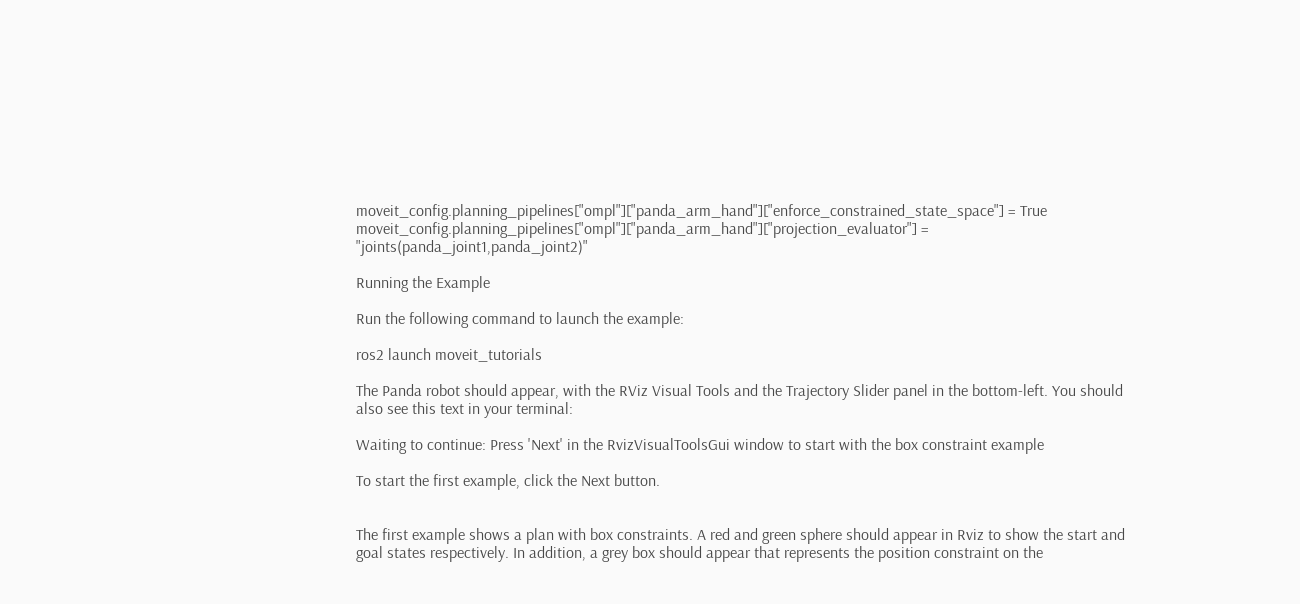moveit_config.planning_pipelines["ompl"]["panda_arm_hand"]["enforce_constrained_state_space"] = True
moveit_config.planning_pipelines["ompl"]["panda_arm_hand"]["projection_evaluator"] = "joints(panda_joint1,panda_joint2)"

Running the Example

Run the following command to launch the example:

ros2 launch moveit_tutorials

The Panda robot should appear, with the RViz Visual Tools and the Trajectory Slider panel in the bottom-left. You should also see this text in your terminal:

Waiting to continue: Press 'Next' in the RvizVisualToolsGui window to start with the box constraint example

To start the first example, click the Next button.


The first example shows a plan with box constraints. A red and green sphere should appear in Rviz to show the start and goal states respectively. In addition, a grey box should appear that represents the position constraint on the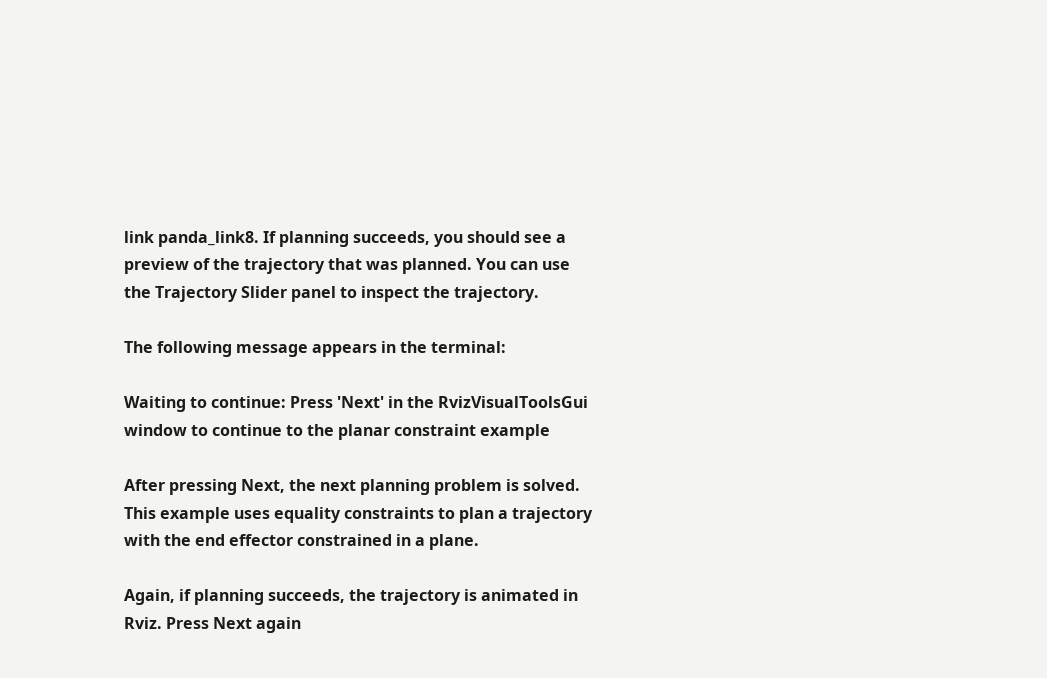link panda_link8. If planning succeeds, you should see a preview of the trajectory that was planned. You can use the Trajectory Slider panel to inspect the trajectory.

The following message appears in the terminal:

Waiting to continue: Press 'Next' in the RvizVisualToolsGui window to continue to the planar constraint example

After pressing Next, the next planning problem is solved. This example uses equality constraints to plan a trajectory with the end effector constrained in a plane.

Again, if planning succeeds, the trajectory is animated in Rviz. Press Next again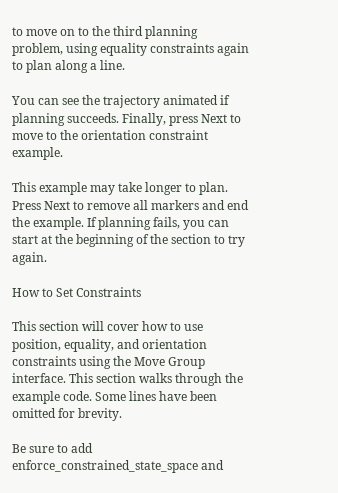to move on to the third planning problem, using equality constraints again to plan along a line.

You can see the trajectory animated if planning succeeds. Finally, press Next to move to the orientation constraint example.

This example may take longer to plan. Press Next to remove all markers and end the example. If planning fails, you can start at the beginning of the section to try again.

How to Set Constraints

This section will cover how to use position, equality, and orientation constraints using the Move Group interface. This section walks through the example code. Some lines have been omitted for brevity.

Be sure to add enforce_constrained_state_space and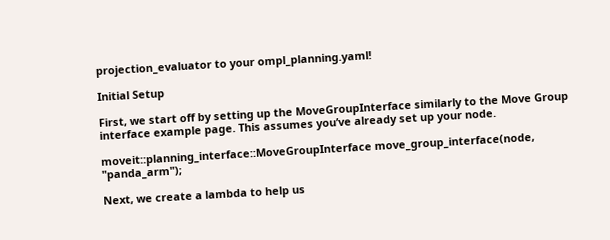projection_evaluator to your ompl_planning.yaml!

Initial Setup

First, we start off by setting up the MoveGroupInterface similarly to the Move Group interface example page. This assumes you’ve already set up your node.

moveit::planning_interface::MoveGroupInterface move_group_interface(node, "panda_arm");

Next, we create a lambda to help us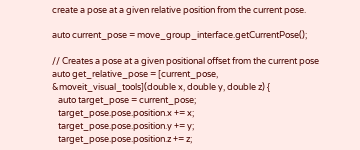create a pose at a given relative position from the current pose.

auto current_pose = move_group_interface.getCurrentPose();

// Creates a pose at a given positional offset from the current pose
auto get_relative_pose = [current_pose, &moveit_visual_tools](double x, double y, double z) {
   auto target_pose = current_pose;
   target_pose.pose.position.x += x;
   target_pose.pose.position.y += y;
   target_pose.pose.position.z += z;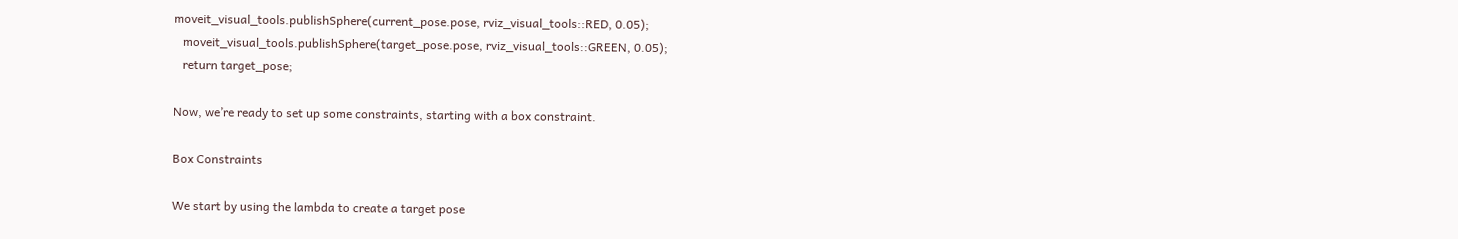moveit_visual_tools.publishSphere(current_pose.pose, rviz_visual_tools::RED, 0.05);
   moveit_visual_tools.publishSphere(target_pose.pose, rviz_visual_tools::GREEN, 0.05);
   return target_pose;

Now, we’re ready to set up some constraints, starting with a box constraint.

Box Constraints

We start by using the lambda to create a target pose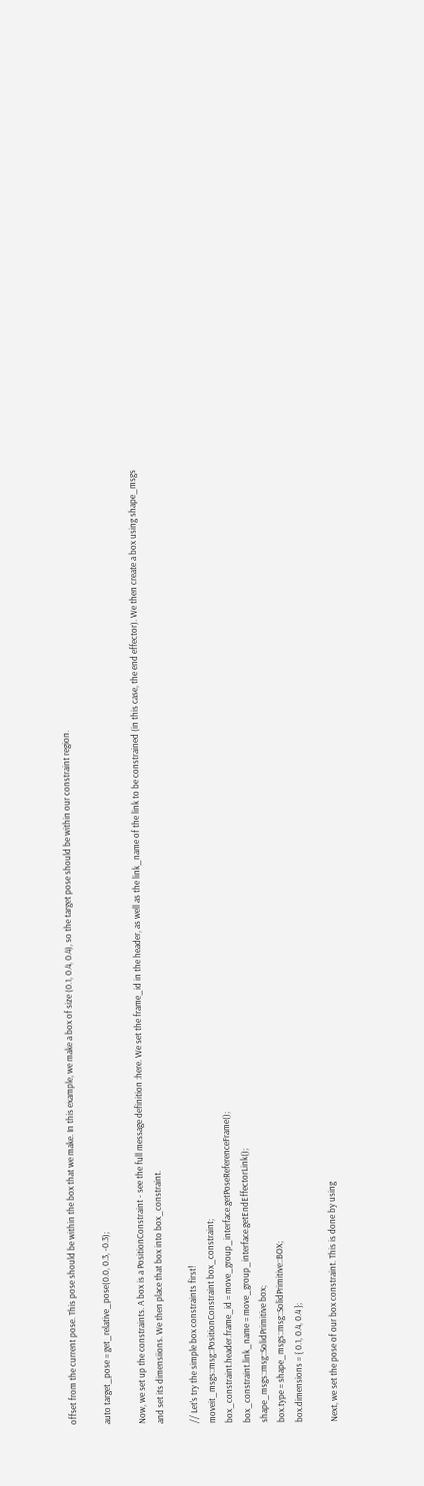offset from the current pose. This pose should be within the box that we make. In this example, we make a box of size (0.1, 0.4, 0.4), so the target pose should be within our constraint region.

auto target_pose = get_relative_pose(0.0, 0.3, -0.3);

Now, we set up the constraints. A box is a PositionConstraint - see the full message definition :here. We set the frame_id in the header, as well as the link_name of the link to be constrained (in this case, the end effector). We then create a box using shape_msgs and set its dimensiions. We then place that box into box_constraint.

// Let's try the simple box constraints first!
moveit_msgs::msg::PositionConstraint box_constraint;
box_constraint.header.frame_id = move_group_interface.getPoseReferenceFrame();
box_constraint.link_name = move_group_interface.getEndEffectorLink();
shape_msgs::msg::SolidPrimitive box;
box.type = shape_msgs::msg::SolidPrimitive::BOX;
box.dimensions = { 0.1, 0.4, 0.4 };

Next, we set the pose of our box constraint. This is done by using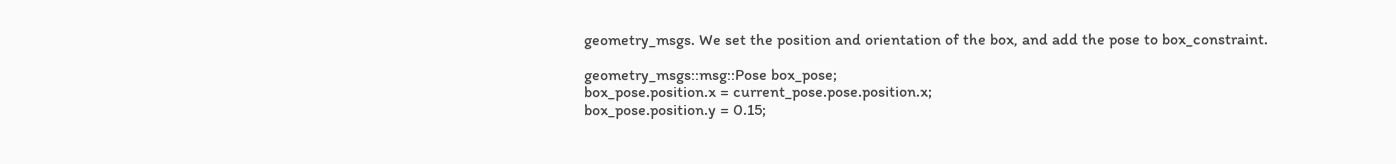geometry_msgs. We set the position and orientation of the box, and add the pose to box_constraint.

geometry_msgs::msg::Pose box_pose;
box_pose.position.x = current_pose.pose.position.x;
box_pose.position.y = 0.15;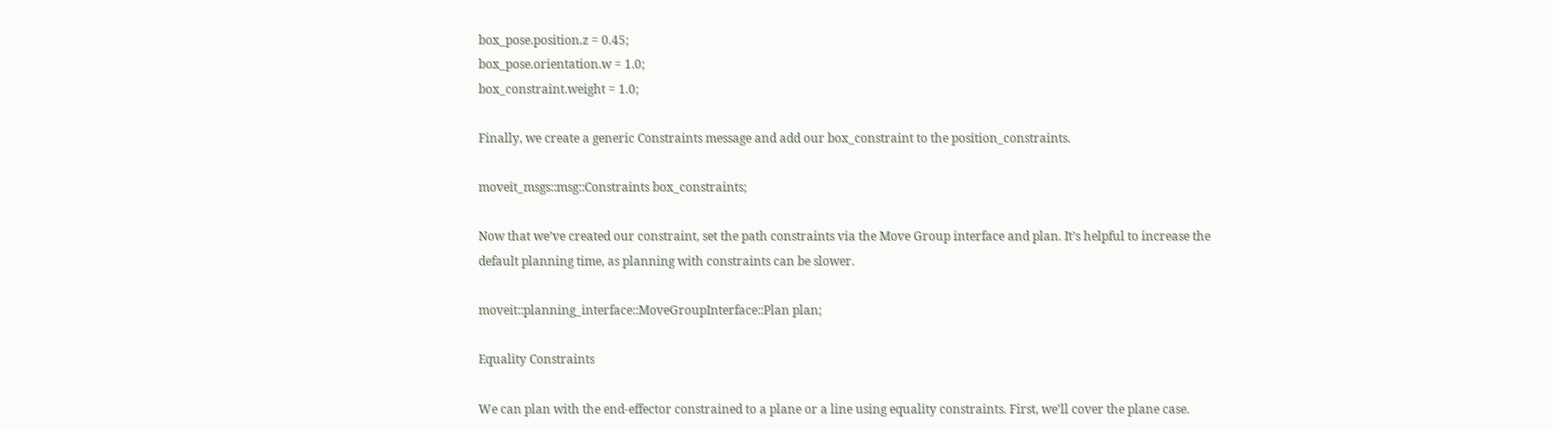box_pose.position.z = 0.45;
box_pose.orientation.w = 1.0;
box_constraint.weight = 1.0;

Finally, we create a generic Constraints message and add our box_constraint to the position_constraints.

moveit_msgs::msg::Constraints box_constraints;

Now that we’ve created our constraint, set the path constraints via the Move Group interface and plan. It’s helpful to increase the default planning time, as planning with constraints can be slower.

moveit::planning_interface::MoveGroupInterface::Plan plan;

Equality Constraints

We can plan with the end-effector constrained to a plane or a line using equality constraints. First, we’ll cover the plane case.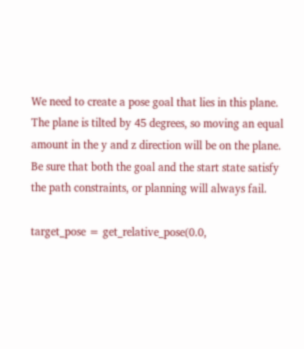We need to create a pose goal that lies in this plane. The plane is tilted by 45 degrees, so moving an equal amount in the y and z direction will be on the plane. Be sure that both the goal and the start state satisfy the path constraints, or planning will always fail.

target_pose = get_relative_pose(0.0,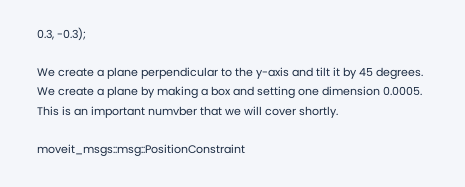0.3, -0.3);

We create a plane perpendicular to the y-axis and tilt it by 45 degrees. We create a plane by making a box and setting one dimension 0.0005. This is an important numvber that we will cover shortly.

moveit_msgs::msg::PositionConstraint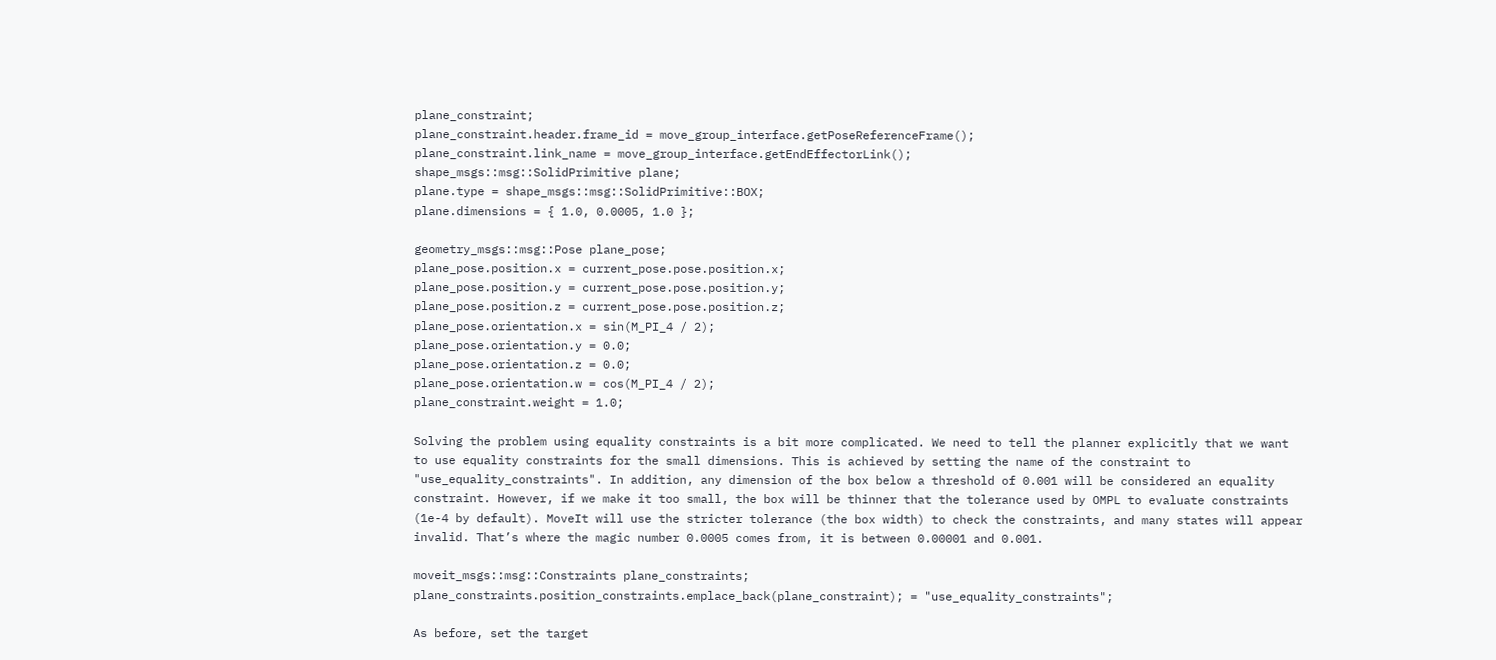plane_constraint;
plane_constraint.header.frame_id = move_group_interface.getPoseReferenceFrame();
plane_constraint.link_name = move_group_interface.getEndEffectorLink();
shape_msgs::msg::SolidPrimitive plane;
plane.type = shape_msgs::msg::SolidPrimitive::BOX;
plane.dimensions = { 1.0, 0.0005, 1.0 };

geometry_msgs::msg::Pose plane_pose;
plane_pose.position.x = current_pose.pose.position.x;
plane_pose.position.y = current_pose.pose.position.y;
plane_pose.position.z = current_pose.pose.position.z;
plane_pose.orientation.x = sin(M_PI_4 / 2);
plane_pose.orientation.y = 0.0;
plane_pose.orientation.z = 0.0;
plane_pose.orientation.w = cos(M_PI_4 / 2);
plane_constraint.weight = 1.0;

Solving the problem using equality constraints is a bit more complicated. We need to tell the planner explicitly that we want to use equality constraints for the small dimensions. This is achieved by setting the name of the constraint to "use_equality_constraints". In addition, any dimension of the box below a threshold of 0.001 will be considered an equality constraint. However, if we make it too small, the box will be thinner that the tolerance used by OMPL to evaluate constraints (1e-4 by default). MoveIt will use the stricter tolerance (the box width) to check the constraints, and many states will appear invalid. That’s where the magic number 0.0005 comes from, it is between 0.00001 and 0.001.

moveit_msgs::msg::Constraints plane_constraints;
plane_constraints.position_constraints.emplace_back(plane_constraint); = "use_equality_constraints";

As before, set the target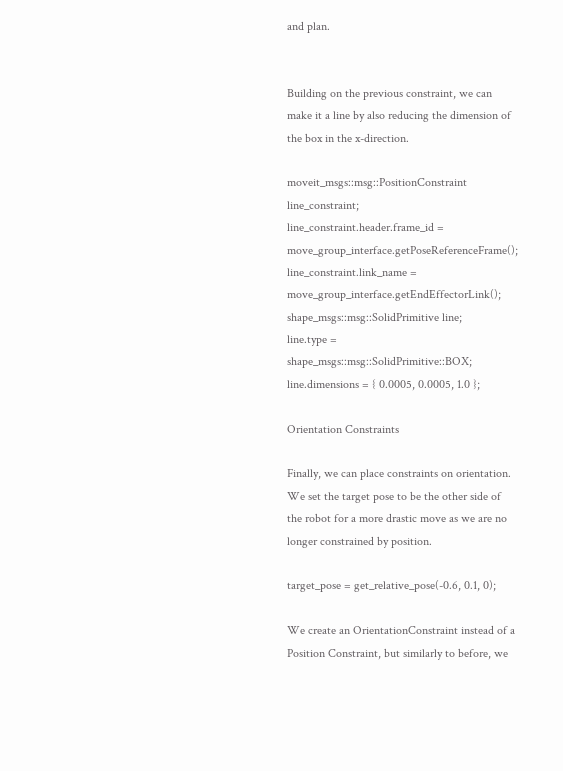and plan.


Building on the previous constraint, we can make it a line by also reducing the dimension of the box in the x-direction.

moveit_msgs::msg::PositionConstraint line_constraint;
line_constraint.header.frame_id = move_group_interface.getPoseReferenceFrame();
line_constraint.link_name = move_group_interface.getEndEffectorLink();
shape_msgs::msg::SolidPrimitive line;
line.type = shape_msgs::msg::SolidPrimitive::BOX;
line.dimensions = { 0.0005, 0.0005, 1.0 };

Orientation Constraints

Finally, we can place constraints on orientation. We set the target pose to be the other side of the robot for a more drastic move as we are no longer constrained by position.

target_pose = get_relative_pose(-0.6, 0.1, 0);

We create an OrientationConstraint instead of a Position Constraint, but similarly to before, we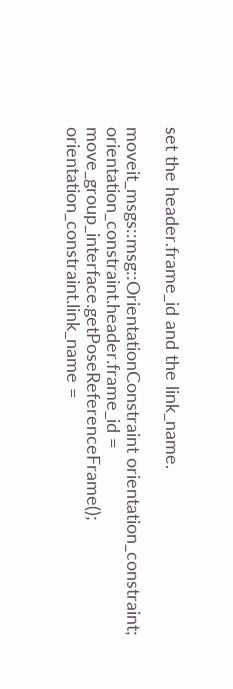set the header.frame_id and the link_name.

moveit_msgs::msg::OrientationConstraint orientation_constraint;
orientation_constraint.header.frame_id = move_group_interface.getPoseReferenceFrame();
orientation_constraint.link_name =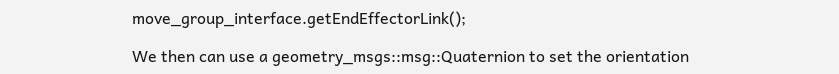move_group_interface.getEndEffectorLink();

We then can use a geometry_msgs::msg::Quaternion to set the orientation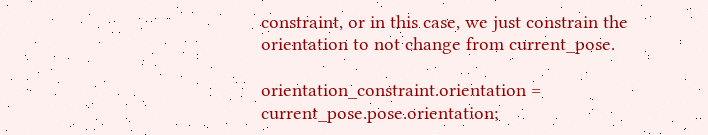constraint, or in this case, we just constrain the orientation to not change from current_pose.

orientation_constraint.orientation = current_pose.pose.orientation;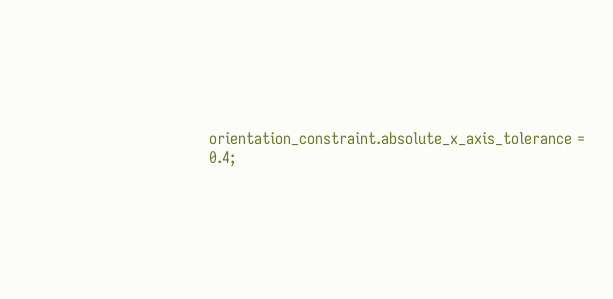orientation_constraint.absolute_x_axis_tolerance = 0.4;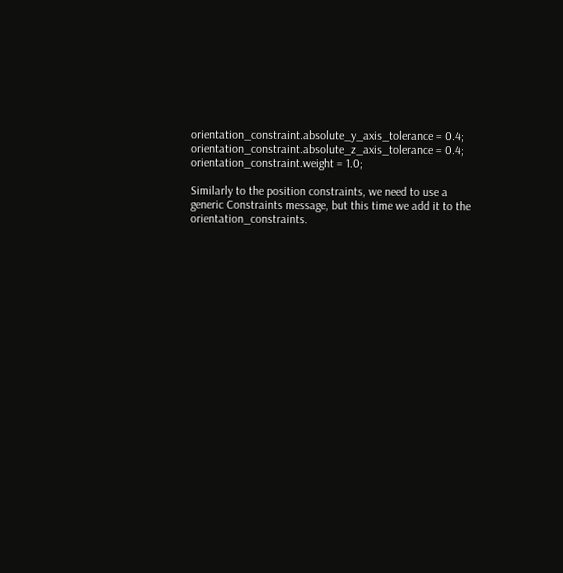orientation_constraint.absolute_y_axis_tolerance = 0.4;
orientation_constraint.absolute_z_axis_tolerance = 0.4;
orientation_constraint.weight = 1.0;

Similarly to the position constraints, we need to use a generic Constraints message, but this time we add it to the orientation_constraints.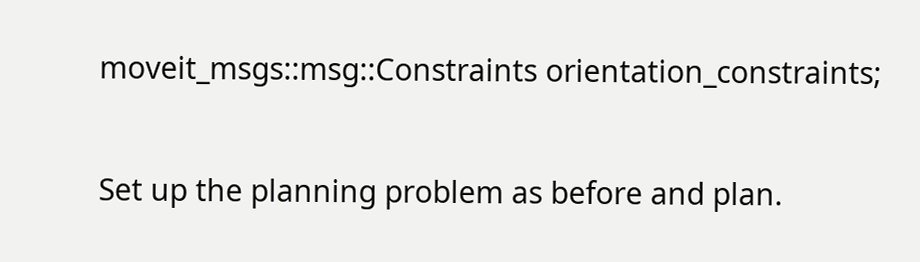moveit_msgs::msg::Constraints orientation_constraints;

Set up the planning problem as before and plan.